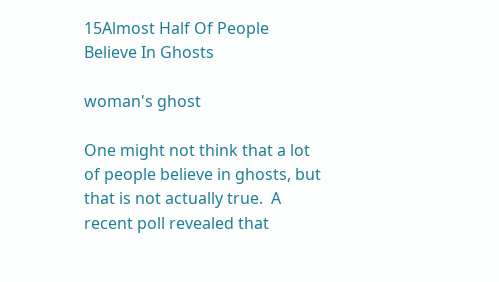15Almost Half Of People Believe In Ghosts

woman's ghost

One might not think that a lot of people believe in ghosts, but that is not actually true.  A recent poll revealed that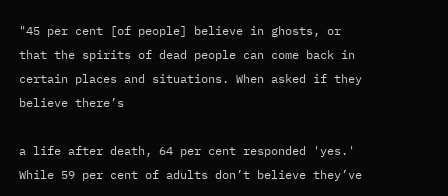"45 per cent [of people] believe in ghosts, or that the spirits of dead people can come back in certain places and situations. When asked if they believe there’s

a life after death, 64 per cent responded 'yes.' While 59 per cent of adults don’t believe they’ve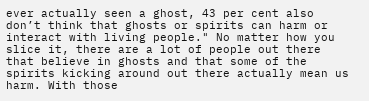ever actually seen a ghost, 43 per cent also don’t think that ghosts or spirits can harm or interact with living people." No matter how you slice it, there are a lot of people out there that believe in ghosts and that some of the spirits kicking around out there actually mean us harm. With those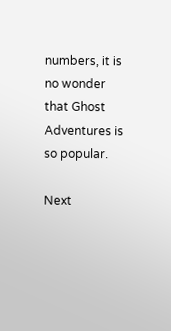numbers, it is no wonder that Ghost Adventures is so popular.

Next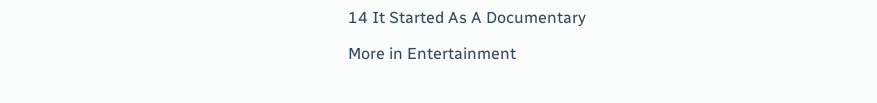14 It Started As A Documentary

More in Entertainment